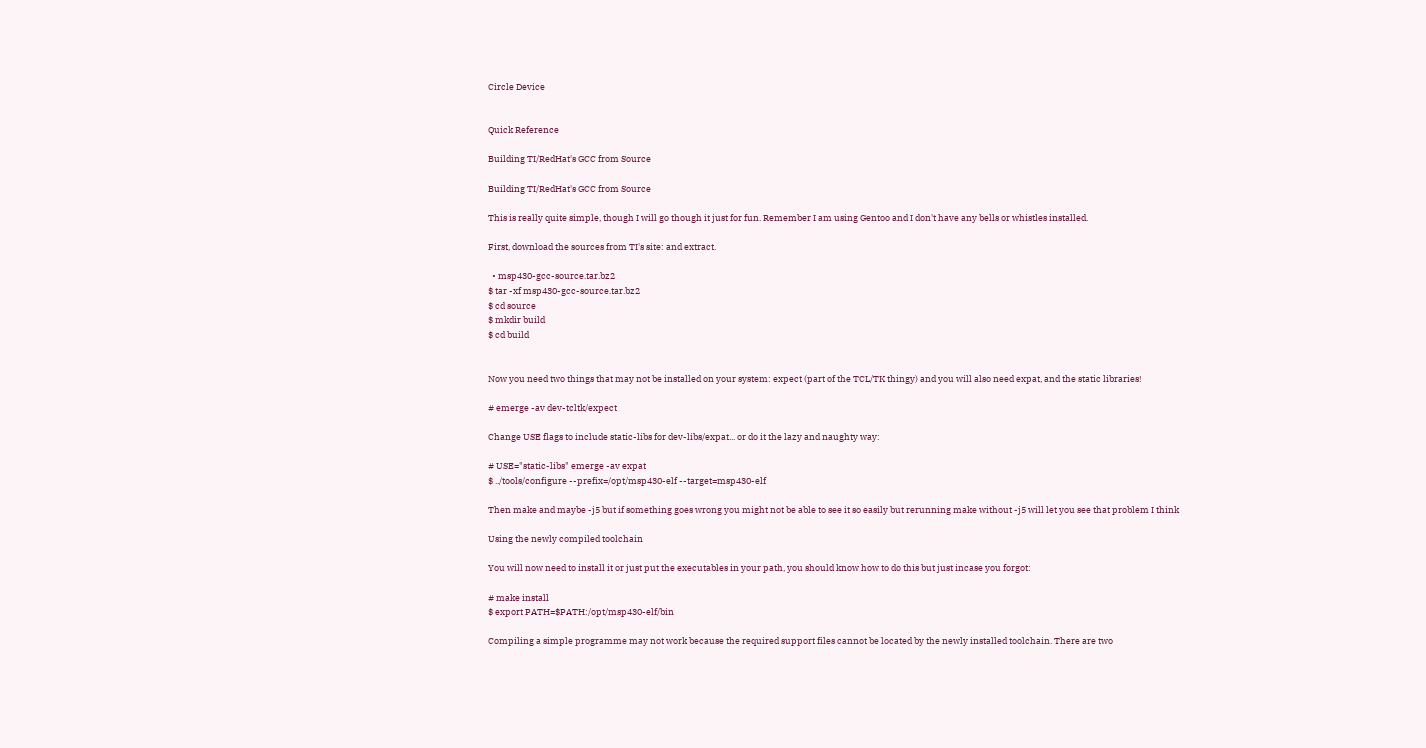Circle Device


Quick Reference

Building TI/RedHat's GCC from Source

Building TI/RedHat's GCC from Source

This is really quite simple, though I will go though it just for fun. Remember I am using Gentoo and I don't have any bells or whistles installed.

First, download the sources from TI's site: and extract.

  • msp430-gcc-source.tar.bz2
$ tar -xf msp430-gcc-source.tar.bz2
$ cd source
$ mkdir build
$ cd build


Now you need two things that may not be installed on your system: expect (part of the TCL/TK thingy) and you will also need expat, and the static libraries!

# emerge -av dev-tcltk/expect

Change USE flags to include static-libs for dev-libs/expat... or do it the lazy and naughty way:

# USE="static-libs" emerge -av expat
$ ../tools/configure --prefix=/opt/msp430-elf --target=msp430-elf

Then make and maybe -j5 but if something goes wrong you might not be able to see it so easily but rerunning make without -j5 will let you see that problem I think

Using the newly compiled toolchain

You will now need to install it or just put the executables in your path, you should know how to do this but just incase you forgot:

# make install
$ export PATH=$PATH:/opt/msp430-elf/bin

Compiling a simple programme may not work because the required support files cannot be located by the newly installed toolchain. There are two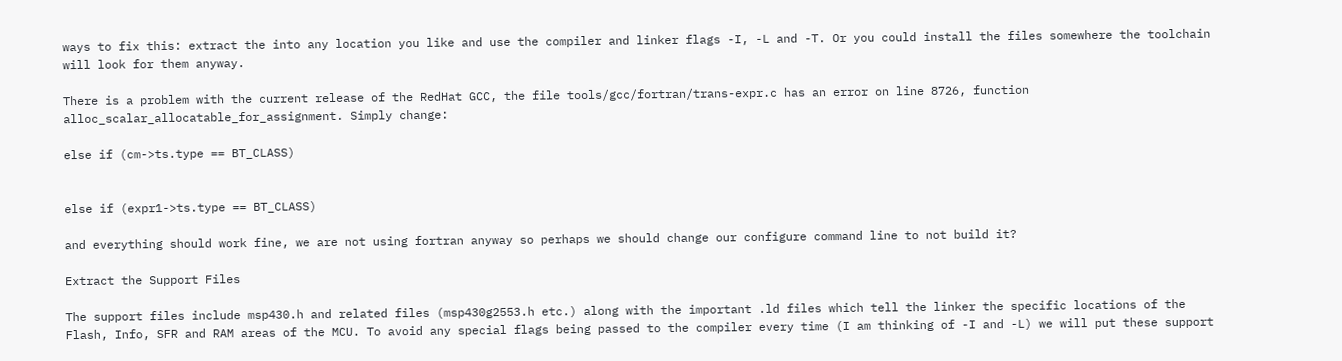ways to fix this: extract the into any location you like and use the compiler and linker flags -I, -L and -T. Or you could install the files somewhere the toolchain will look for them anyway.

There is a problem with the current release of the RedHat GCC, the file tools/gcc/fortran/trans-expr.c has an error on line 8726, function alloc_scalar_allocatable_for_assignment. Simply change:

else if (cm->ts.type == BT_CLASS)


else if (expr1->ts.type == BT_CLASS)

and everything should work fine, we are not using fortran anyway so perhaps we should change our configure command line to not build it?

Extract the Support Files

The support files include msp430.h and related files (msp430g2553.h etc.) along with the important .ld files which tell the linker the specific locations of the Flash, Info, SFR and RAM areas of the MCU. To avoid any special flags being passed to the compiler every time (I am thinking of -I and -L) we will put these support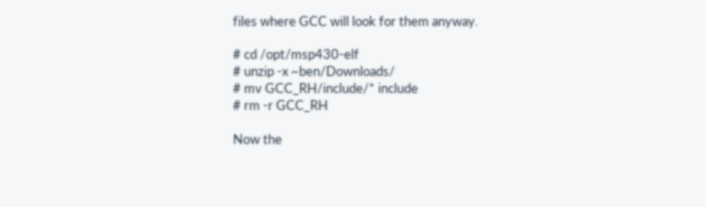files where GCC will look for them anyway.

# cd /opt/msp430-elf
# unzip -x ~ben/Downloads/
# mv GCC_RH/include/* include
# rm -r GCC_RH

Now the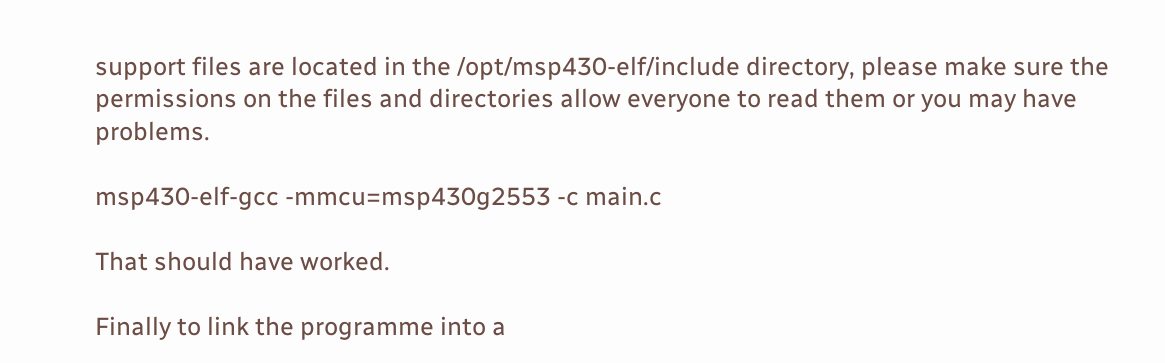support files are located in the /opt/msp430-elf/include directory, please make sure the permissions on the files and directories allow everyone to read them or you may have problems.

msp430-elf-gcc -mmcu=msp430g2553 -c main.c

That should have worked.

Finally to link the programme into a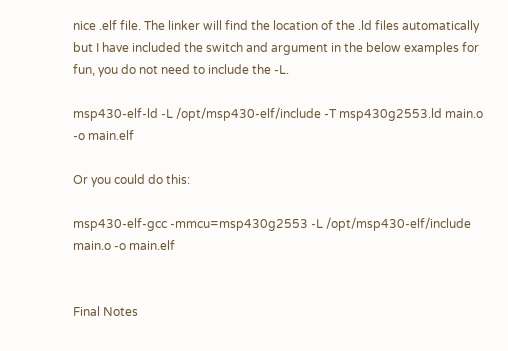nice .elf file. The linker will find the location of the .ld files automatically but I have included the switch and argument in the below examples for fun, you do not need to include the -L.

msp430-elf-ld -L /opt/msp430-elf/include -T msp430g2553.ld main.o -o main.elf

Or you could do this:

msp430-elf-gcc -mmcu=msp430g2553 -L /opt/msp430-elf/include main.o -o main.elf


Final Notes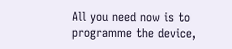All you need now is to programme the device,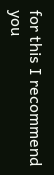for this I recommend you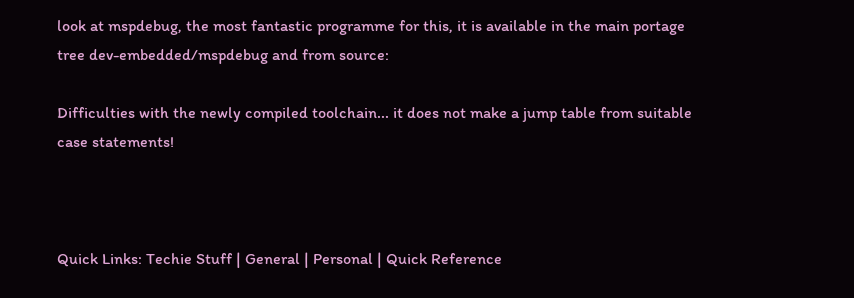look at mspdebug, the most fantastic programme for this, it is available in the main portage tree dev-embedded/mspdebug and from source:

Difficulties with the newly compiled toolchain... it does not make a jump table from suitable case statements!



Quick Links: Techie Stuff | General | Personal | Quick Reference